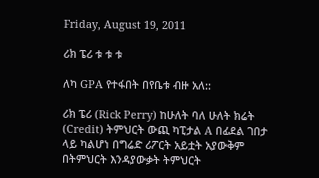Friday, August 19, 2011

ሪክ ፔሪ ቱ ቱ ቱ

ለካ GPA የተፋበት በየቤቱ ብዙ አለ::

ሪክ ፔሪ (Rick Perry) ከሁለት ባለ ሁለት ክሬት (Credit) ትምህርት ውጪ ካፒታል A በፊደል ገበታ ላይ ካልሆነ በግሬድ ሪፖርት አይቷት አያውቅም  በትምህርት እንዳያውቃት ትምህርት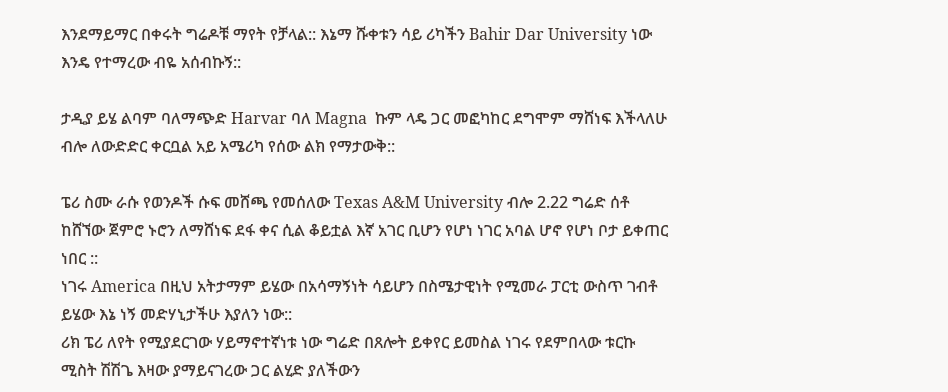እንደማይማር በቀሩት ግሬዶቹ ማየት የቻላል:: እኔማ ሹቀቱን ሳይ ሪካችን Bahir Dar University ነው እንዴ የተማረው ብዬ አሰብኩኝ::

ታዲያ ይሄ ልባም ባለማጭድ Harvar ባለ Magna  ኩም ላዴ ጋር መፎካከር ደግሞም ማሸነፍ እችላለሁ ብሎ ለውድድር ቀርቧል አይ አሜሪካ የሰው ልክ የማታውቅ::

ፔሪ ስሙ ራሱ የወንዶች ሱፍ መሸጫ የመሰለው Texas A&M University ብሎ 2.22 ግሬድ ሰቶ ከሸኘው ጀምሮ ኑሮን ለማሸነፍ ደፋ ቀና ሲል ቆይቷል እኛ አገር ቢሆን የሆነ ነገር አባል ሆኖ የሆነ ቦታ ይቀጠር ነበር ::
ነገሩ America በዚህ አትታማም ይሄው በአሳማኝነት ሳይሆን በስሜታዊነት የሚመራ ፓርቲ ውስጥ ገብቶ ይሄው እኔ ነኝ መድሃኒታችሁ እያለን ነው::
ሪክ ፔሪ ለየት የሚያደርገው ሃይማኖተኛነቱ ነው ግሬድ በጸሎት ይቀየር ይመስል ነገሩ የደምበላው ቱርኩ ሚስት ሽሽጌ እዛው ያማይናገረው ጋር ልሂድ ያለችውን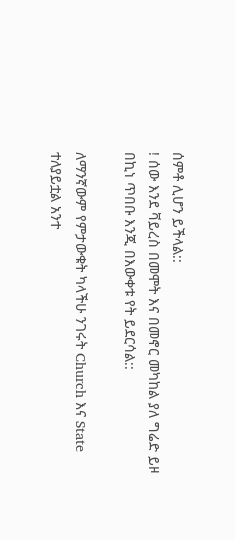ሰምቶ ሊሆን ይችላል::
! ሰው እንደ ቫይረስ በመሞት እና በመኖር መካከል ያለ ግሬድ ይዞ በኪነ ጥበቡ እንጂ በእውቀቱ የት ይደርሳል::

ለማንኛውም የምታውቁት ካላችሁ ንገሩት Church እና State ተለያይቷል አንተ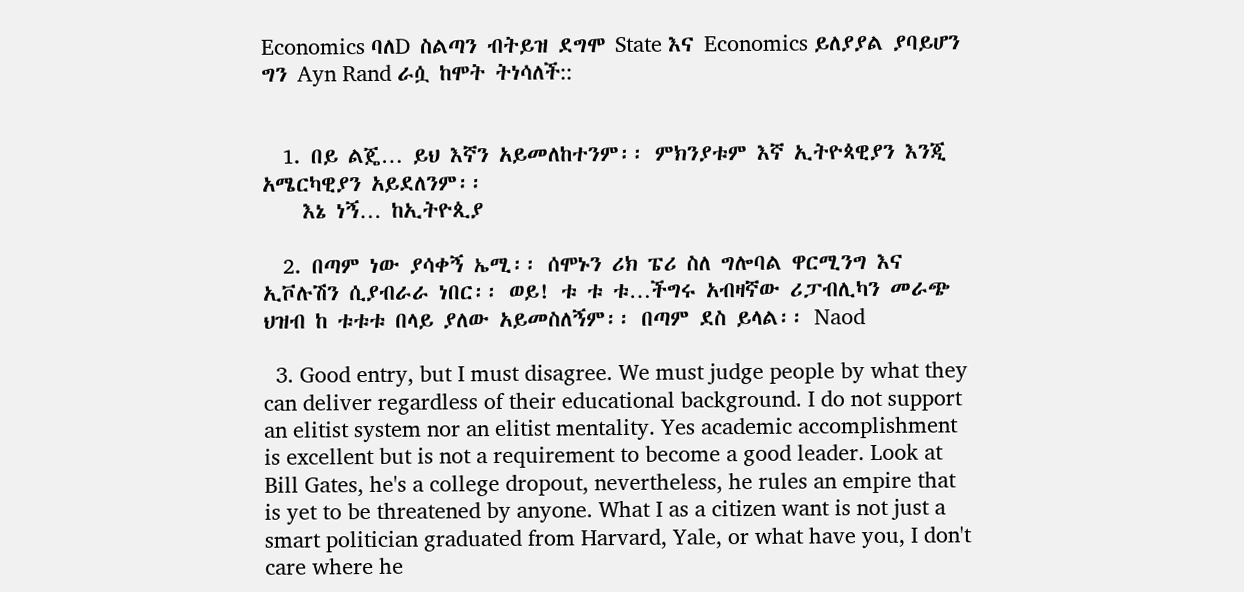Economics ባለD ስልጣን ብትይዝ ደግሞ State እና Economics ይለያያል ያባይሆን ግን Ayn Rand ራሷ ከሞት ትነሳለች::


  1. በይ ልጄ… ይህ እኛን አይመለከተንም፡፡ ምክንያቱም እኛ ኢትዮጳዊያን እንጂ አሜርካዊያን አይደለንም፡፡
    እኔ ነኝ… ከኢትዮጲያ

  2. በጣም ነው ያሳቀኝ ኤሚ፡፡ ሰሞኑን ሪክ ፔሪ ስለ ግሎባል ዋርሚንግ እና ኢቮሉሽን ሲያብራራ ነበር፡፡ ወይ! ቱ ቱ ቱ…ችግሩ አብዛኛው ሪፓብሊካን መራጭ ህዝብ ከ ቱቱቱ በላይ ያለው አይመስለኝም፡፡ በጣም ደስ ይላል፡፡ Naod

  3. Good entry, but I must disagree. We must judge people by what they can deliver regardless of their educational background. I do not support an elitist system nor an elitist mentality. Yes academic accomplishment is excellent but is not a requirement to become a good leader. Look at Bill Gates, he's a college dropout, nevertheless, he rules an empire that is yet to be threatened by anyone. What I as a citizen want is not just a smart politician graduated from Harvard, Yale, or what have you, I don't care where he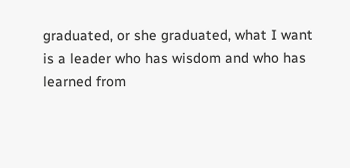graduated, or she graduated, what I want is a leader who has wisdom and who has learned from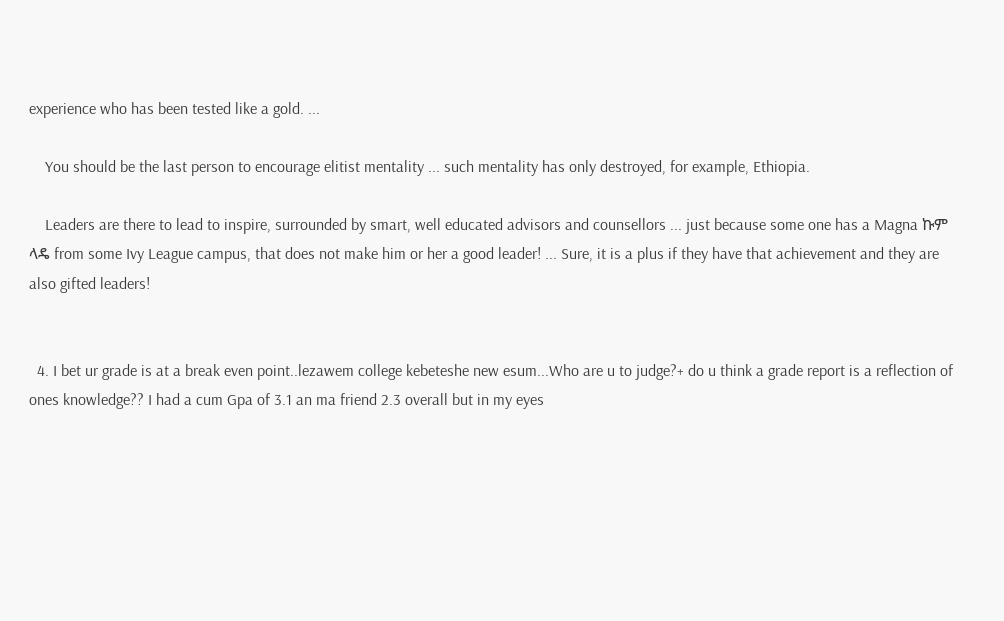experience who has been tested like a gold. ...

    You should be the last person to encourage elitist mentality ... such mentality has only destroyed, for example, Ethiopia.

    Leaders are there to lead to inspire, surrounded by smart, well educated advisors and counsellors ... just because some one has a Magna ኩም ላዴ from some Ivy League campus, that does not make him or her a good leader! ... Sure, it is a plus if they have that achievement and they are also gifted leaders!


  4. I bet ur grade is at a break even point..lezawem college kebeteshe new esum...Who are u to judge?+ do u think a grade report is a reflection of ones knowledge?? I had a cum Gpa of 3.1 an ma friend 2.3 overall but in my eyes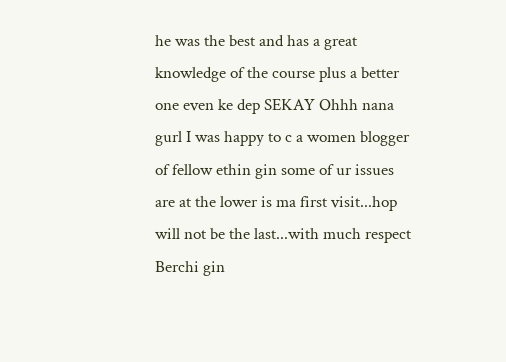he was the best and has a great knowledge of the course plus a better one even ke dep SEKAY Ohhh nana gurl I was happy to c a women blogger of fellow ethin gin some of ur issues are at the lower is ma first visit...hop will not be the last...with much respect Berchi gin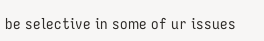be selective in some of ur issues